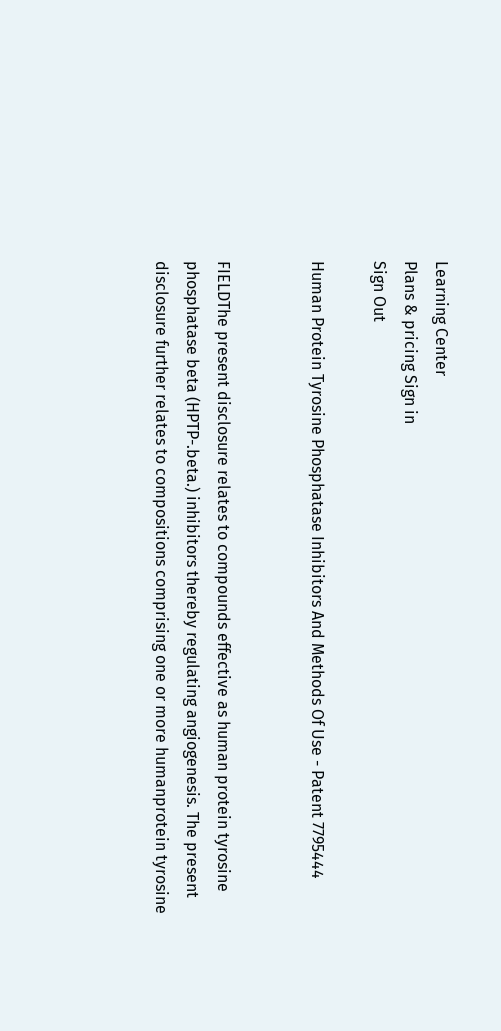Learning Center
Plans & pricing Sign in
Sign Out

Human Protein Tyrosine Phosphatase Inhibitors And Methods Of Use - Patent 7795444


FIELDThe present disclosure relates to compounds effective as human protein tyrosine phosphatase beta (HPTP-.beta.) inhibitors thereby regulating angiogenesis. The present disclosure further relates to compositions comprising one or more humanprotein tyrosine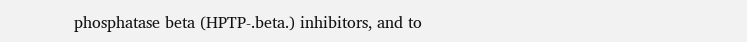phosphatase beta (HPTP-.beta.) inhibitors, and to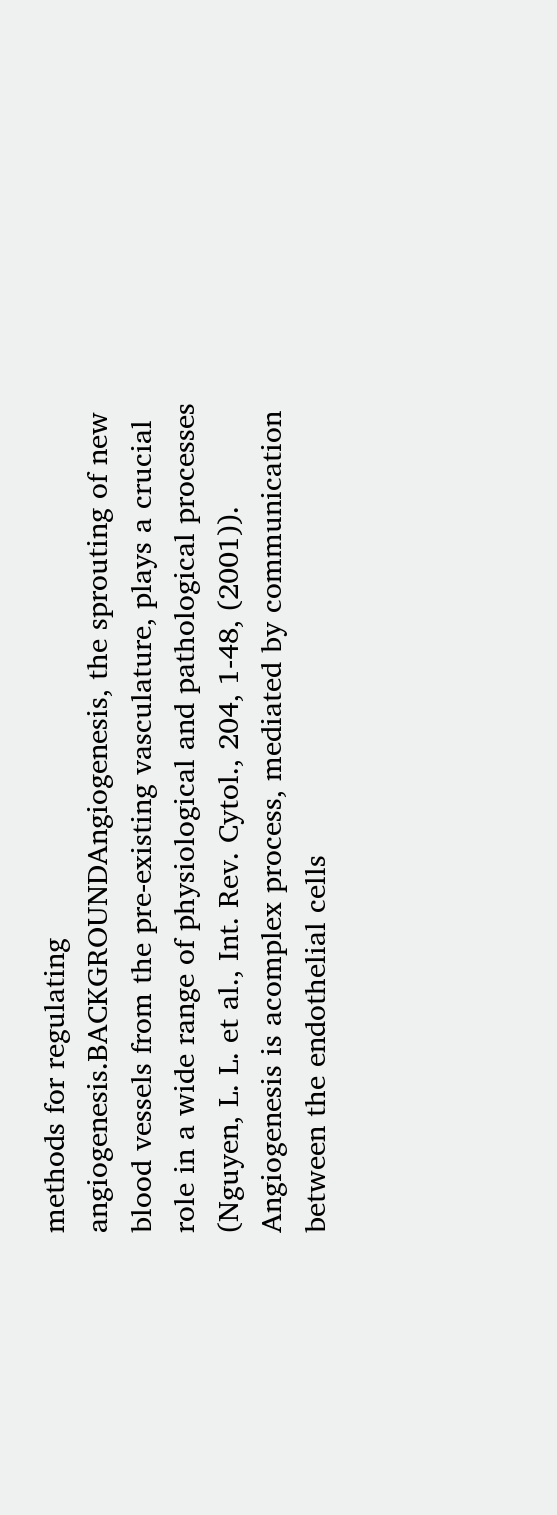methods for regulating angiogenesis.BACKGROUNDAngiogenesis, the sprouting of new blood vessels from the pre-existing vasculature, plays a crucial role in a wide range of physiological and pathological processes (Nguyen, L. L. et al., Int. Rev. Cytol., 204, 1-48, (2001)). Angiogenesis is acomplex process, mediated by communication between the endothelial cells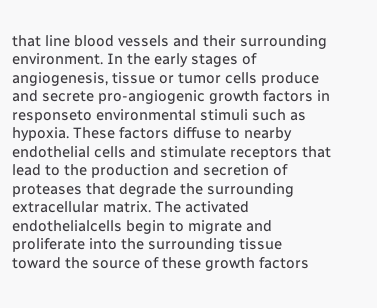that line blood vessels and their surrounding environment. In the early stages of angiogenesis, tissue or tumor cells produce and secrete pro-angiogenic growth factors in responseto environmental stimuli such as hypoxia. These factors diffuse to nearby endothelial cells and stimulate receptors that lead to the production and secretion of proteases that degrade the surrounding extracellular matrix. The activated endothelialcells begin to migrate and proliferate into the surrounding tissue toward the source of these growth factors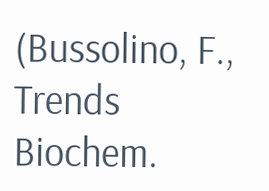(Bussolino, F., Trends Biochem.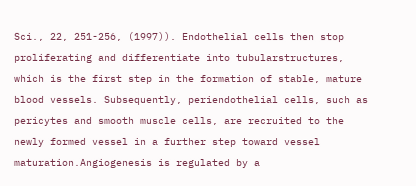Sci., 22, 251-256, (1997)). Endothelial cells then stop proliferating and differentiate into tubularstructures, which is the first step in the formation of stable, mature blood vessels. Subsequently, periendothelial cells, such as pericytes and smooth muscle cells, are recruited to the newly formed vessel in a further step toward vessel maturation.Angiogenesis is regulated by a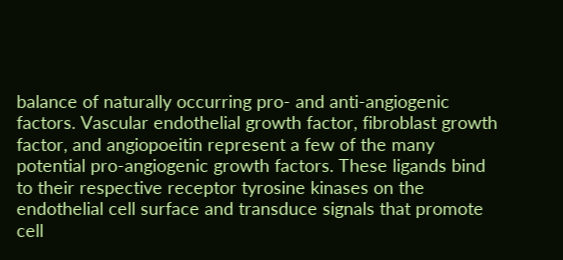balance of naturally occurring pro- and anti-angiogenic factors. Vascular endothelial growth factor, fibroblast growth factor, and angiopoeitin represent a few of the many potential pro-angiogenic growth factors. These ligands bind to their respective receptor tyrosine kinases on the endothelial cell surface and transduce signals that promote cell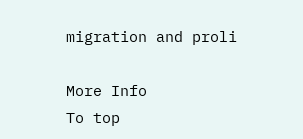migration and proli

More Info
To top